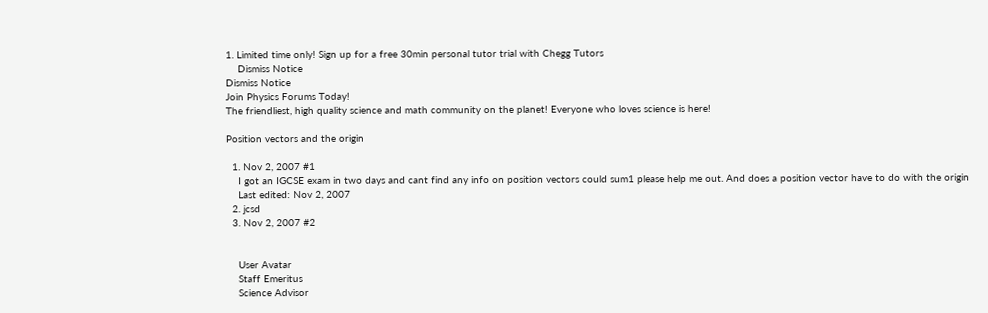1. Limited time only! Sign up for a free 30min personal tutor trial with Chegg Tutors
    Dismiss Notice
Dismiss Notice
Join Physics Forums Today!
The friendliest, high quality science and math community on the planet! Everyone who loves science is here!

Position vectors and the origin

  1. Nov 2, 2007 #1
    I got an IGCSE exam in two days and cant find any info on position vectors could sum1 please help me out. And does a position vector have to do with the origin
    Last edited: Nov 2, 2007
  2. jcsd
  3. Nov 2, 2007 #2


    User Avatar
    Staff Emeritus
    Science Advisor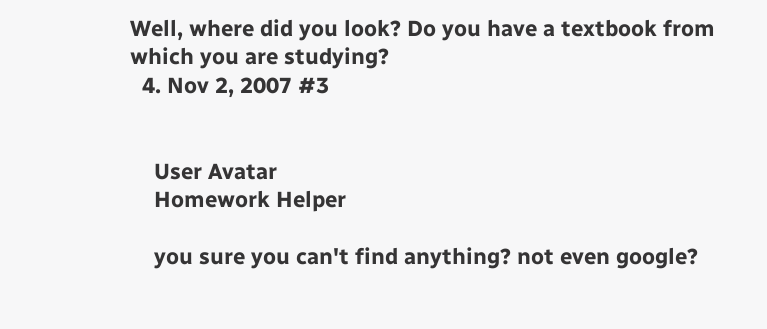Well, where did you look? Do you have a textbook from which you are studying?
  4. Nov 2, 2007 #3


    User Avatar
    Homework Helper

    you sure you can't find anything? not even google?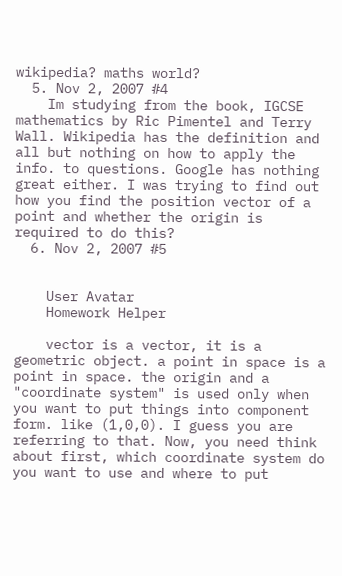wikipedia? maths world?
  5. Nov 2, 2007 #4
    Im studying from the book, IGCSE mathematics by Ric Pimentel and Terry Wall. Wikipedia has the definition and all but nothing on how to apply the info. to questions. Google has nothing great either. I was trying to find out how you find the position vector of a point and whether the origin is required to do this?
  6. Nov 2, 2007 #5


    User Avatar
    Homework Helper

    vector is a vector, it is a geometric object. a point in space is a point in space. the origin and a "coordinate system" is used only when you want to put things into component form. like (1,0,0). I guess you are referring to that. Now, you need think about first, which coordinate system do you want to use and where to put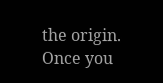the origin. Once you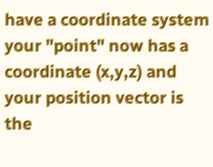have a coordinate system your "point" now has a coordinate (x,y,z) and your position vector is the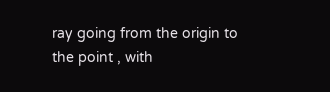ray going from the origin to the point , with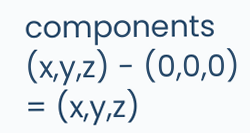components (x,y,z) - (0,0,0) = (x,y,z)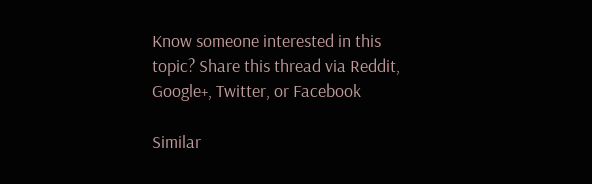Know someone interested in this topic? Share this thread via Reddit, Google+, Twitter, or Facebook

Similar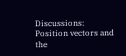Discussions: Position vectors and the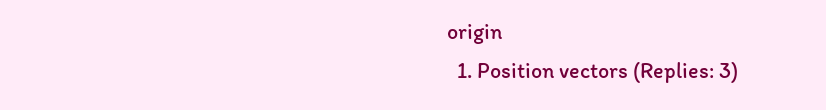origin
  1. Position vectors (Replies: 3)